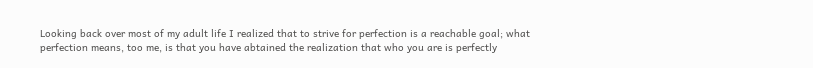Looking back over most of my adult life I realized that to strive for perfection is a reachable goal; what perfection means, too me, is that you have abtained the realization that who you are is perfectly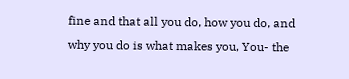fine and that all you do, how you do, and why you do is what makes you, You- the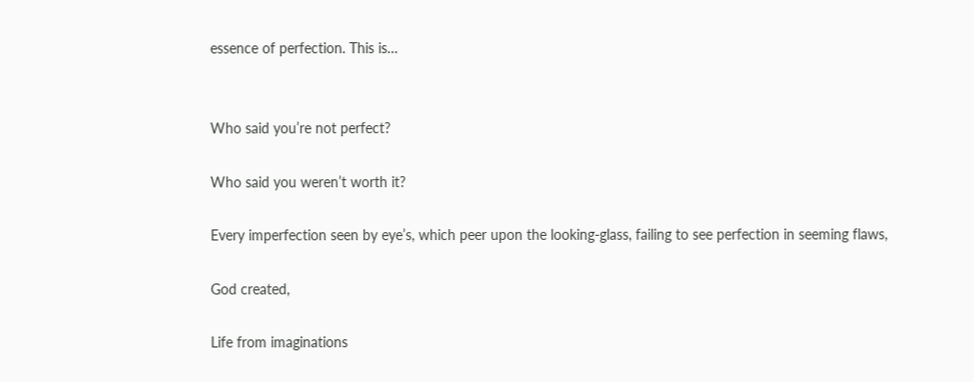essence of perfection. This is…


Who said you’re not perfect?

Who said you weren’t worth it?

Every imperfection seen by eye’s, which peer upon the looking-glass, failing to see perfection in seeming flaws,

God created,

Life from imaginations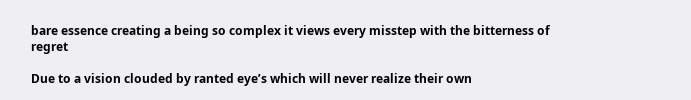bare essence creating a being so complex it views every misstep with the bitterness of regret

Due to a vision clouded by ranted eye’s which will never realize their own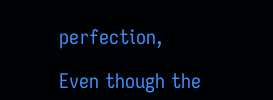perfection,

Even though the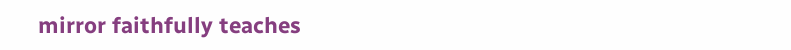mirror faithfully teaches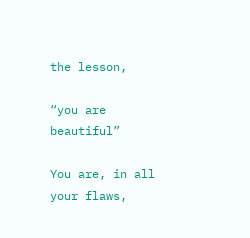the lesson,

“you are beautiful”

You are, in all your flaws,